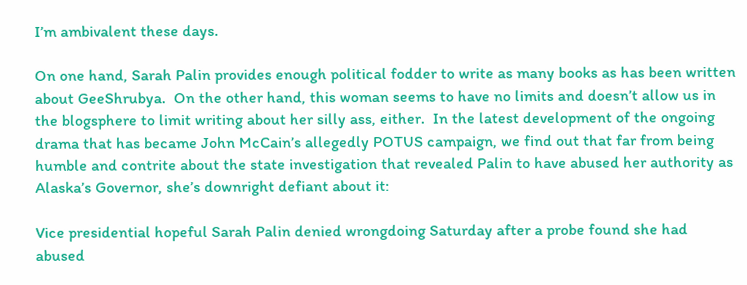I’m ambivalent these days.

On one hand, Sarah Palin provides enough political fodder to write as many books as has been written about GeeShrubya.  On the other hand, this woman seems to have no limits and doesn’t allow us in the blogsphere to limit writing about her silly ass, either.  In the latest development of the ongoing drama that has became John McCain’s allegedly POTUS campaign, we find out that far from being humble and contrite about the state investigation that revealed Palin to have abused her authority as Alaska’s Governor, she’s downright defiant about it:

Vice presidential hopeful Sarah Palin denied wrongdoing Saturday after a probe found she had abused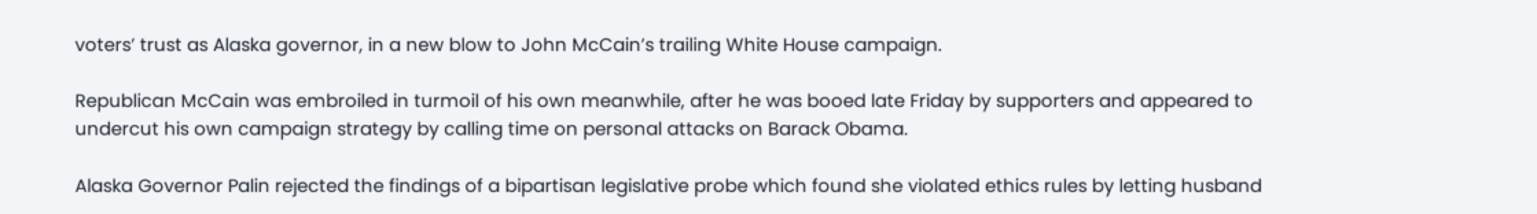voters’ trust as Alaska governor, in a new blow to John McCain’s trailing White House campaign.

Republican McCain was embroiled in turmoil of his own meanwhile, after he was booed late Friday by supporters and appeared to undercut his own campaign strategy by calling time on personal attacks on Barack Obama.

Alaska Governor Palin rejected the findings of a bipartisan legislative probe which found she violated ethics rules by letting husband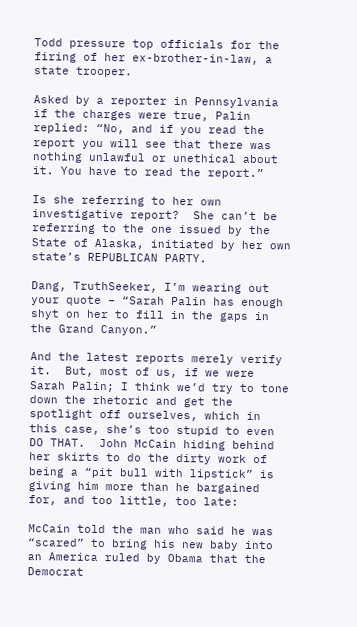Todd pressure top officials for the firing of her ex-brother-in-law, a state trooper.

Asked by a reporter in Pennsylvania if the charges were true, Palin replied: “No, and if you read the report you will see that there was nothing unlawful or unethical about it. You have to read the report.”

Is she referring to her own investigative report?  She can’t be referring to the one issued by the State of Alaska, initiated by her own state’s REPUBLICAN PARTY.

Dang, TruthSeeker, I’m wearing out your quote – “Sarah Palin has enough shyt on her to fill in the gaps in the Grand Canyon.”

And the latest reports merely verify it.  But, most of us, if we were Sarah Palin; I think we’d try to tone down the rhetoric and get the spotlight off ourselves, which in this case, she’s too stupid to even DO THAT.  John McCain hiding behind her skirts to do the dirty work of being a “pit bull with lipstick” is giving him more than he bargained for, and too little, too late:

McCain told the man who said he was “scared” to bring his new baby into an America ruled by Obama that the Democrat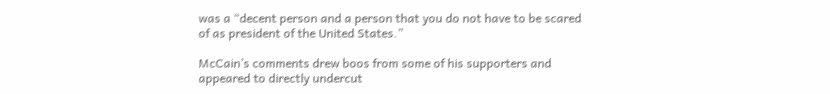was a “decent person and a person that you do not have to be scared of as president of the United States.”

McCain’s comments drew boos from some of his supporters and appeared to directly undercut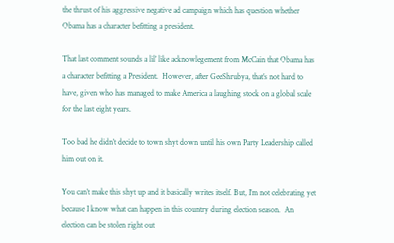the thrust of his aggressive negative ad campaign which has question whether Obama has a character befitting a president.

That last comment sounds a lil’ like acknowlegement from McCain that Obama has a character befitting a President.  However, after GeeShrubya, that’s not hard to have, given who has managed to make America a laughing stock on a global scale for the last eight years.

Too bad he didn’t decide to town shyt down until his own Party Leadership called him out on it.

You can’t make this shyt up and it basically writes itself. But, I’m not celebrating yet because I know what can happen in this country during election season.  An election can be stolen right out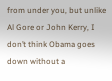from under you, but unlike Al Gore or John Kerry, I don’t think Obama goes down without a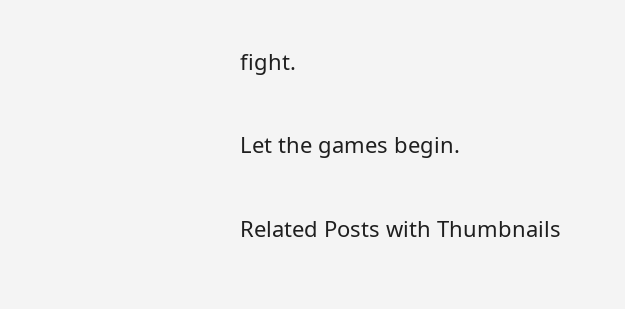fight.

Let the games begin.

Related Posts with Thumbnails